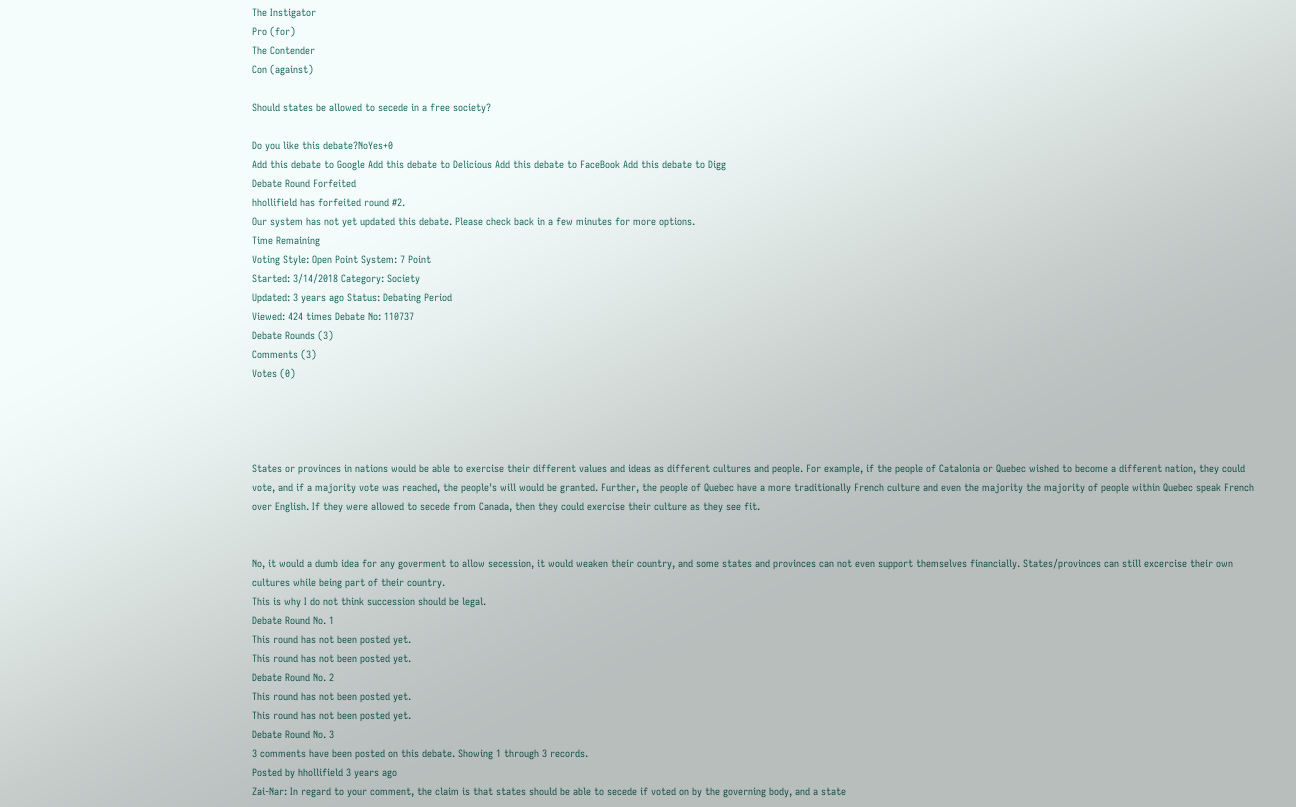The Instigator
Pro (for)
The Contender
Con (against)

Should states be allowed to secede in a free society?

Do you like this debate?NoYes+0
Add this debate to Google Add this debate to Delicious Add this debate to FaceBook Add this debate to Digg
Debate Round Forfeited
hhollifield has forfeited round #2.
Our system has not yet updated this debate. Please check back in a few minutes for more options.
Time Remaining
Voting Style: Open Point System: 7 Point
Started: 3/14/2018 Category: Society
Updated: 3 years ago Status: Debating Period
Viewed: 424 times Debate No: 110737
Debate Rounds (3)
Comments (3)
Votes (0)




States or provinces in nations would be able to exercise their different values and ideas as different cultures and people. For example, if the people of Catalonia or Quebec wished to become a different nation, they could vote, and if a majority vote was reached, the people's will would be granted. Further, the people of Quebec have a more traditionally French culture and even the majority the majority of people within Quebec speak French over English. If they were allowed to secede from Canada, then they could exercise their culture as they see fit.


No, it would a dumb idea for any goverment to allow secession, it would weaken their country, and some states and provinces can not even support themselves financially. States/provinces can still excercise their own cultures while being part of their country.
This is why I do not think succession should be legal.
Debate Round No. 1
This round has not been posted yet.
This round has not been posted yet.
Debate Round No. 2
This round has not been posted yet.
This round has not been posted yet.
Debate Round No. 3
3 comments have been posted on this debate. Showing 1 through 3 records.
Posted by hhollifield 3 years ago
Zai-Nar: In regard to your comment, the claim is that states should be able to secede if voted on by the governing body, and a state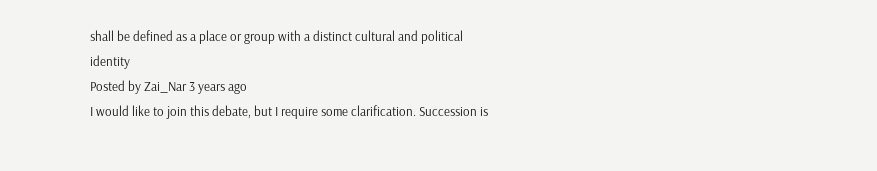shall be defined as a place or group with a distinct cultural and political identity
Posted by Zai_Nar 3 years ago
I would like to join this debate, but I require some clarification. Succession is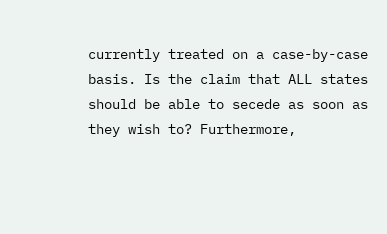currently treated on a case-by-case basis. Is the claim that ALL states should be able to secede as soon as they wish to? Furthermore,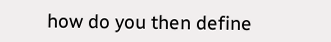how do you then define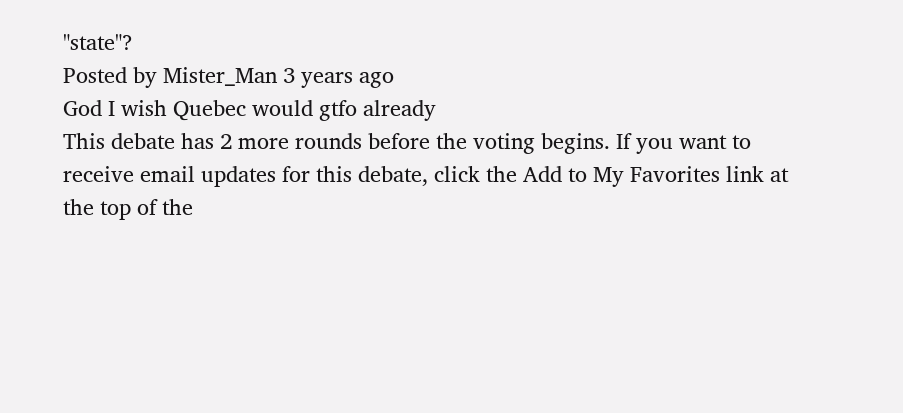"state"?
Posted by Mister_Man 3 years ago
God I wish Quebec would gtfo already
This debate has 2 more rounds before the voting begins. If you want to receive email updates for this debate, click the Add to My Favorites link at the top of the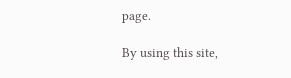page.

By using this site,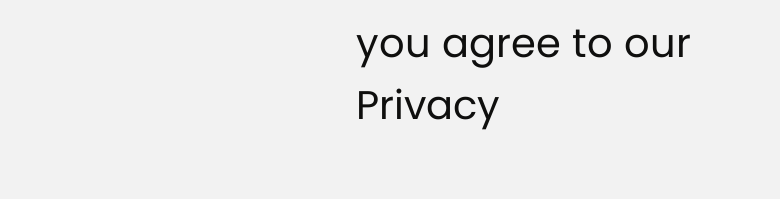you agree to our Privacy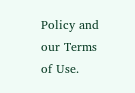Policy and our Terms of Use.